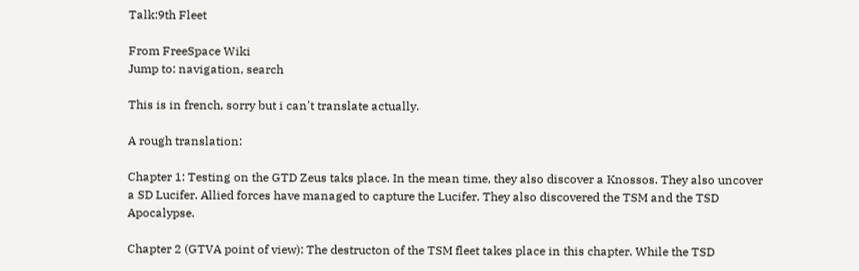Talk:9th Fleet

From FreeSpace Wiki
Jump to: navigation, search

This is in french, sorry but i can't translate actually.

A rough translation:

Chapter 1: Testing on the GTD Zeus taks place. In the mean time, they also discover a Knossos. They also uncover a SD Lucifer. Allied forces have managed to capture the Lucifer. They also discovered the TSM and the TSD Apocalypse.

Chapter 2 (GTVA point of view): The destructon of the TSM fleet takes place in this chapter. While the TSD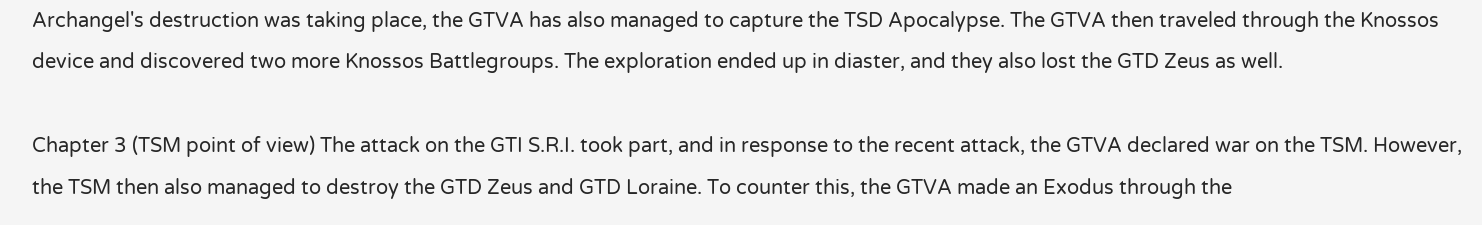Archangel's destruction was taking place, the GTVA has also managed to capture the TSD Apocalypse. The GTVA then traveled through the Knossos device and discovered two more Knossos Battlegroups. The exploration ended up in diaster, and they also lost the GTD Zeus as well.

Chapter 3 (TSM point of view) The attack on the GTI S.R.I. took part, and in response to the recent attack, the GTVA declared war on the TSM. However, the TSM then also managed to destroy the GTD Zeus and GTD Loraine. To counter this, the GTVA made an Exodus through the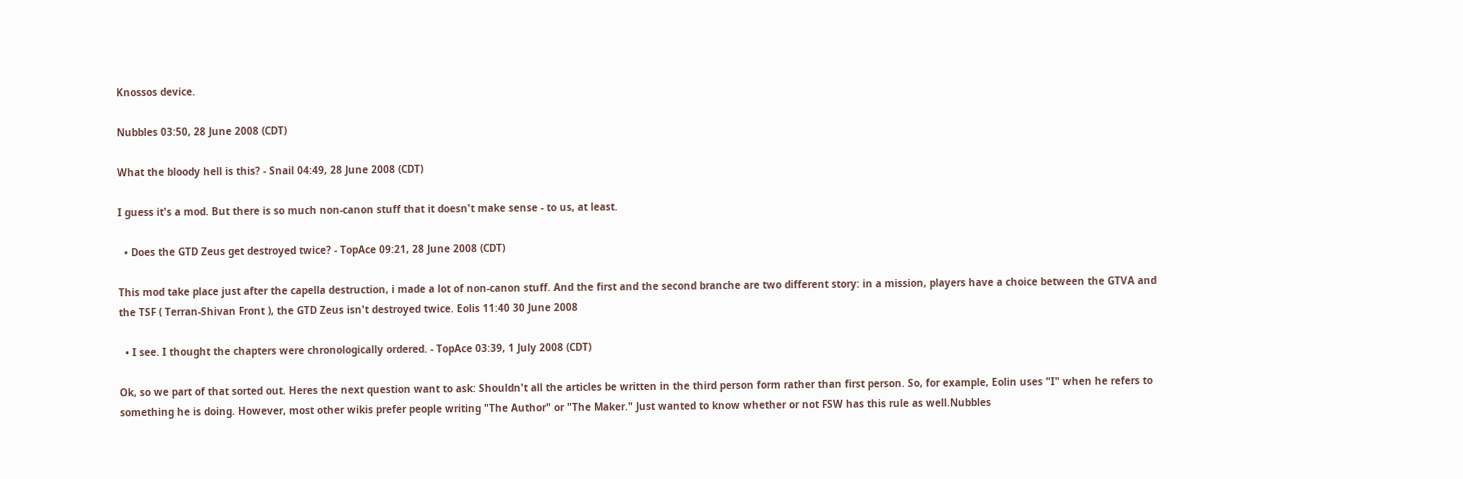Knossos device.

Nubbles 03:50, 28 June 2008 (CDT)

What the bloody hell is this? - Snail 04:49, 28 June 2008 (CDT)

I guess it's a mod. But there is so much non-canon stuff that it doesn't make sense - to us, at least.

  • Does the GTD Zeus get destroyed twice? - TopAce 09:21, 28 June 2008 (CDT)

This mod take place just after the capella destruction, i made a lot of non-canon stuff. And the first and the second branche are two different story: in a mission, players have a choice between the GTVA and the TSF ( Terran-Shivan Front ), the GTD Zeus isn't destroyed twice. Eolis 11:40 30 June 2008

  • I see. I thought the chapters were chronologically ordered. - TopAce 03:39, 1 July 2008 (CDT)

Ok, so we part of that sorted out. Heres the next question want to ask: Shouldn't all the articles be written in the third person form rather than first person. So, for example, Eolin uses "I" when he refers to something he is doing. However, most other wikis prefer people writing "The Author" or "The Maker." Just wanted to know whether or not FSW has this rule as well.Nubbles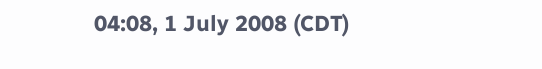04:08, 1 July 2008 (CDT)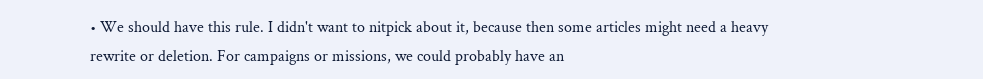• We should have this rule. I didn't want to nitpick about it, because then some articles might need a heavy rewrite or deletion. For campaigns or missions, we could probably have an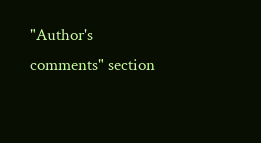"Author's comments" section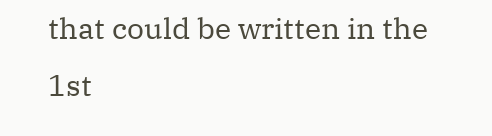that could be written in the 1st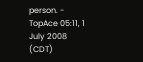person. - TopAce 05:11, 1 July 2008 (CDT)